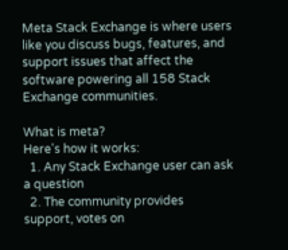Meta Stack Exchange is where users like you discuss bugs, features, and support issues that affect the software powering all 158 Stack Exchange communities.

What is meta?
Here's how it works:
  1. Any Stack Exchange user can ask a question
  2. The community provides support, votes on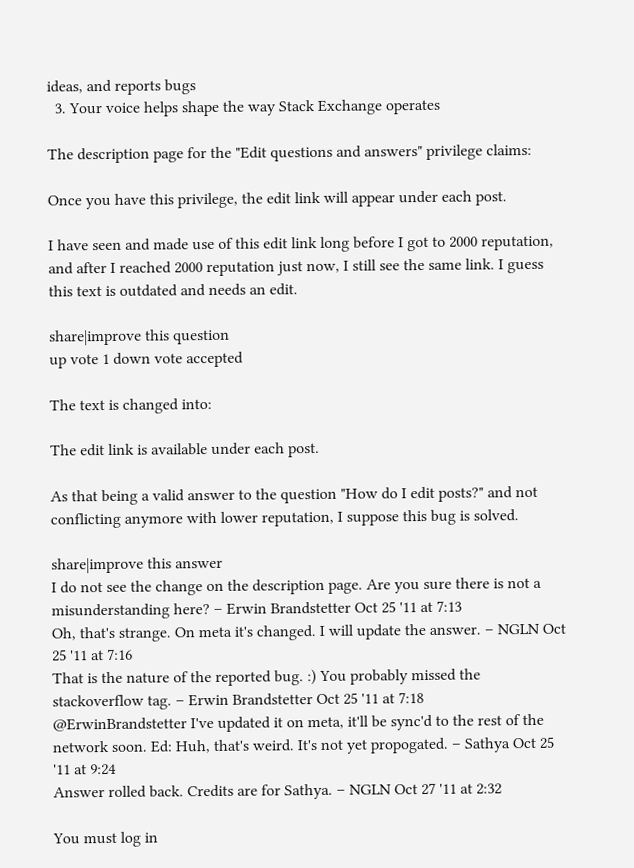ideas, and reports bugs
  3. Your voice helps shape the way Stack Exchange operates

The description page for the "Edit questions and answers" privilege claims:

Once you have this privilege, the edit link will appear under each post.

I have seen and made use of this edit link long before I got to 2000 reputation, and after I reached 2000 reputation just now, I still see the same link. I guess this text is outdated and needs an edit.

share|improve this question
up vote 1 down vote accepted

The text is changed into:

The edit link is available under each post.

As that being a valid answer to the question "How do I edit posts?" and not conflicting anymore with lower reputation, I suppose this bug is solved.

share|improve this answer
I do not see the change on the description page. Are you sure there is not a misunderstanding here? – Erwin Brandstetter Oct 25 '11 at 7:13
Oh, that's strange. On meta it's changed. I will update the answer. – NGLN Oct 25 '11 at 7:16
That is the nature of the reported bug. :) You probably missed the stackoverflow tag. – Erwin Brandstetter Oct 25 '11 at 7:18
@ErwinBrandstetter I've updated it on meta, it'll be sync'd to the rest of the network soon. Ed: Huh, that's weird. It's not yet propogated. – Sathya Oct 25 '11 at 9:24
Answer rolled back. Credits are for Sathya. – NGLN Oct 27 '11 at 2:32

You must log in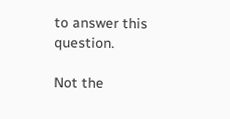to answer this question.

Not the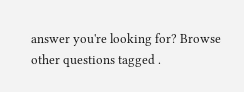answer you're looking for? Browse other questions tagged .